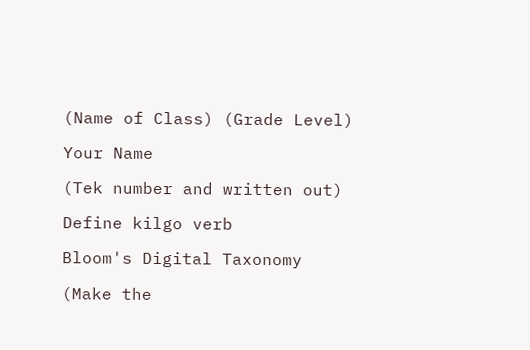(Name of Class) (Grade Level)

Your Name

(Tek number and written out)

Define kilgo verb

Bloom's Digital Taxonomy

(Make the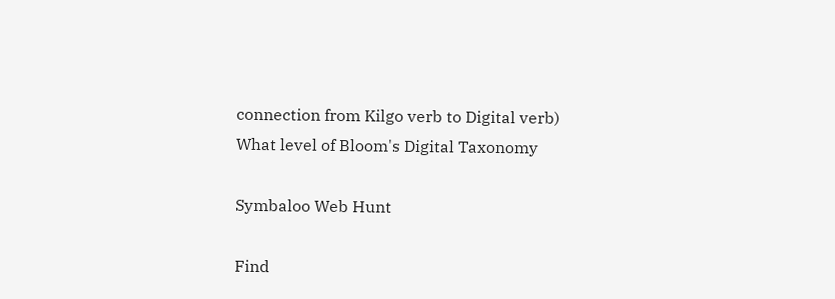connection from Kilgo verb to Digital verb)
What level of Bloom's Digital Taxonomy

Symbaloo Web Hunt

Find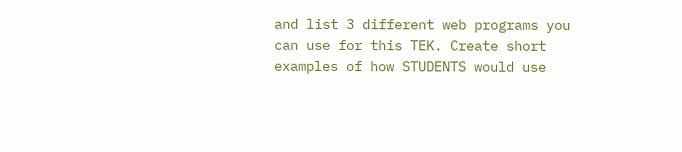and list 3 different web programs you can use for this TEK. Create short examples of how STUDENTS would use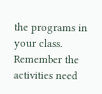the programs in your class. Remember the activities need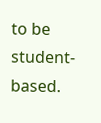to be student-based.